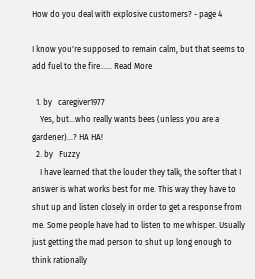How do you deal with explosive customers? - page 4

I know you're supposed to remain calm, but that seems to add fuel to the fire...... Read More

  1. by   caregiver1977
    Yes, but...who really wants bees (unless you are a gardener)...? HA HA!
  2. by   Fuzzy
    I have learned that the louder they talk, the softer that I answer is what works best for me. This way they have to shut up and listen closely in order to get a response from me. Some people have had to listen to me whisper. Usually just getting the mad person to shut up long enough to think rationally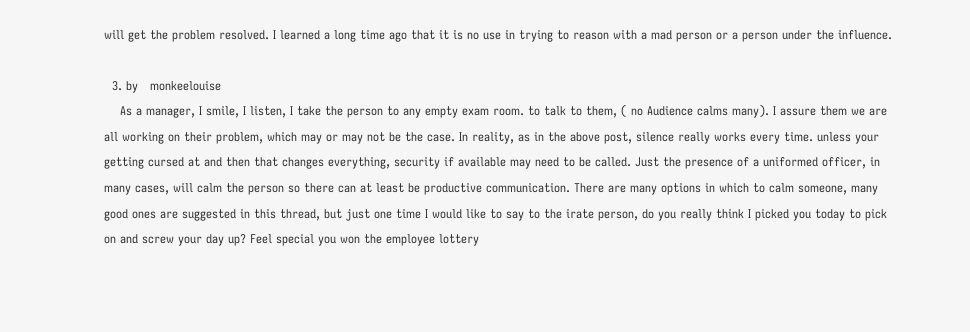will get the problem resolved. I learned a long time ago that it is no use in trying to reason with a mad person or a person under the influence.

  3. by   monkeelouise
    As a manager, I smile, I listen, I take the person to any empty exam room. to talk to them, ( no Audience calms many). I assure them we are all working on their problem, which may or may not be the case. In reality, as in the above post, silence really works every time. unless your getting cursed at and then that changes everything, security if available may need to be called. Just the presence of a uniformed officer, in many cases, will calm the person so there can at least be productive communication. There are many options in which to calm someone, many good ones are suggested in this thread, but just one time I would like to say to the irate person, do you really think I picked you today to pick on and screw your day up? Feel special you won the employee lottery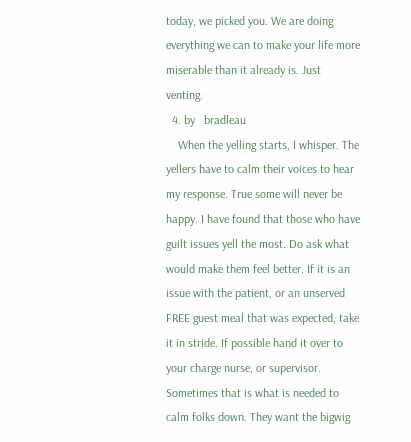today, we picked you. We are doing everything we can to make your life more miserable than it already is. Just venting.
  4. by   bradleau
    When the yelling starts, I whisper. The yellers have to calm their voices to hear my response. True some will never be happy. I have found that those who have guilt issues yell the most. Do ask what would make them feel better. If it is an issue with the patient, or an unserved FREE guest meal that was expected, take it in stride. If possible hand it over to your charge nurse, or supervisor. Sometimes that is what is needed to calm folks down. They want the bigwig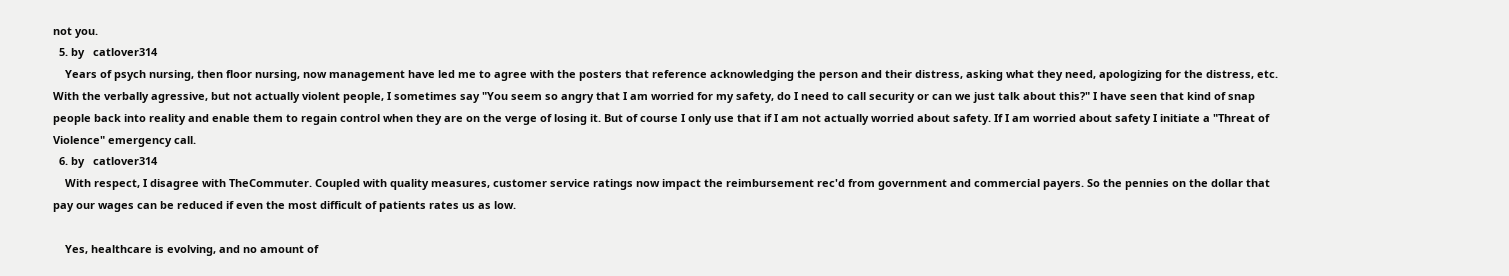not you.
  5. by   catlover314
    Years of psych nursing, then floor nursing, now management have led me to agree with the posters that reference acknowledging the person and their distress, asking what they need, apologizing for the distress, etc. With the verbally agressive, but not actually violent people, I sometimes say "You seem so angry that I am worried for my safety, do I need to call security or can we just talk about this?" I have seen that kind of snap people back into reality and enable them to regain control when they are on the verge of losing it. But of course I only use that if I am not actually worried about safety. If I am worried about safety I initiate a "Threat of Violence" emergency call.
  6. by   catlover314
    With respect, I disagree with TheCommuter. Coupled with quality measures, customer service ratings now impact the reimbursement rec'd from government and commercial payers. So the pennies on the dollar that pay our wages can be reduced if even the most difficult of patients rates us as low.

    Yes, healthcare is evolving, and no amount of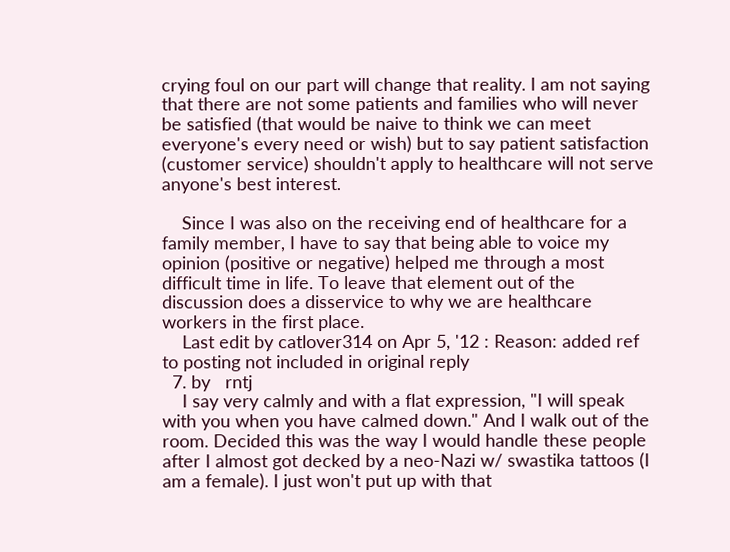crying foul on our part will change that reality. I am not saying that there are not some patients and families who will never be satisfied (that would be naive to think we can meet everyone's every need or wish) but to say patient satisfaction (customer service) shouldn't apply to healthcare will not serve anyone's best interest.

    Since I was also on the receiving end of healthcare for a family member, I have to say that being able to voice my opinion (positive or negative) helped me through a most difficult time in life. To leave that element out of the discussion does a disservice to why we are healthcare workers in the first place.
    Last edit by catlover314 on Apr 5, '12 : Reason: added ref to posting not included in original reply
  7. by   rntj
    I say very calmly and with a flat expression, "I will speak with you when you have calmed down." And I walk out of the room. Decided this was the way I would handle these people after I almost got decked by a neo-Nazi w/ swastika tattoos (I am a female). I just won't put up with that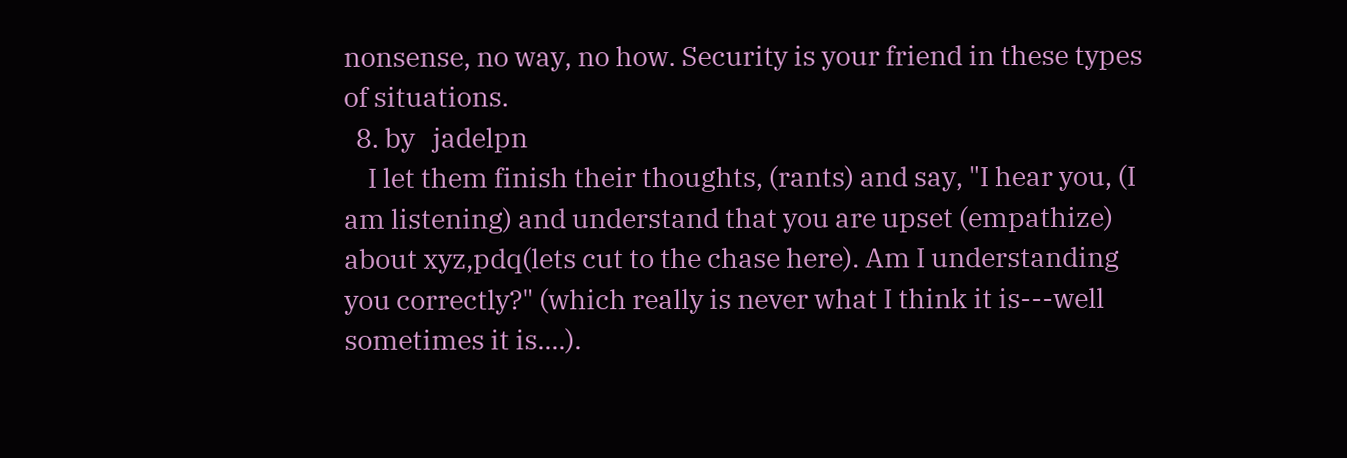nonsense, no way, no how. Security is your friend in these types of situations.
  8. by   jadelpn
    I let them finish their thoughts, (rants) and say, "I hear you, (I am listening) and understand that you are upset (empathize) about xyz,pdq(lets cut to the chase here). Am I understanding you correctly?" (which really is never what I think it is---well sometimes it is....).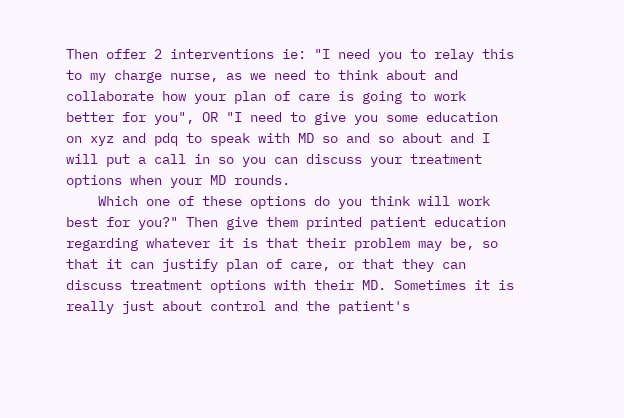Then offer 2 interventions ie: "I need you to relay this to my charge nurse, as we need to think about and collaborate how your plan of care is going to work better for you", OR "I need to give you some education on xyz and pdq to speak with MD so and so about and I will put a call in so you can discuss your treatment options when your MD rounds.
    Which one of these options do you think will work best for you?" Then give them printed patient education regarding whatever it is that their problem may be, so that it can justify plan of care, or that they can discuss treatment options with their MD. Sometimes it is really just about control and the patient's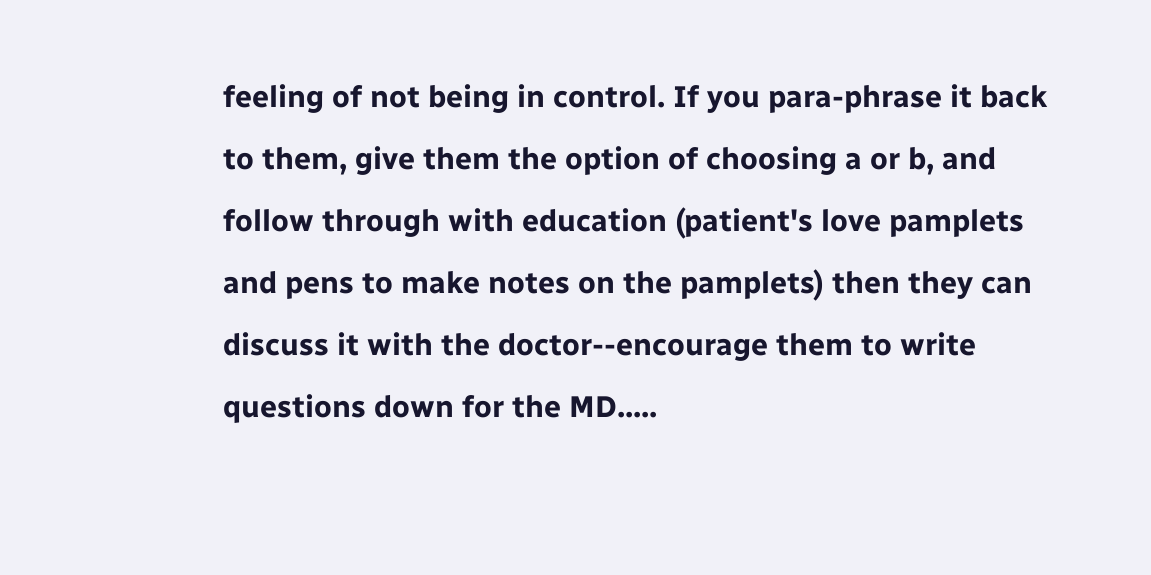feeling of not being in control. If you para-phrase it back to them, give them the option of choosing a or b, and follow through with education (patient's love pamplets and pens to make notes on the pamplets) then they can discuss it with the doctor--encourage them to write questions down for the MD.....